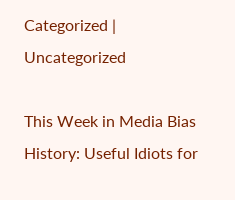Categorized | Uncategorized

This Week in Media Bias History: Useful Idiots for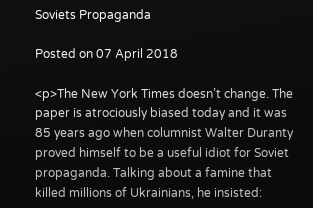Soviets Propaganda

Posted on 07 April 2018

<p>The New York Times doesn’t change. The paper is atrociously biased today and it was 85 years ago when columnist Walter Duranty proved himself to be a useful idiot for Soviet propaganda. Talking about a famine that killed millions of Ukrainians, he insisted: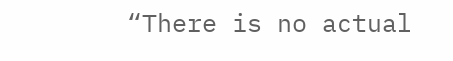“There is no actual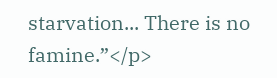starvation... There is no famine.”</p>